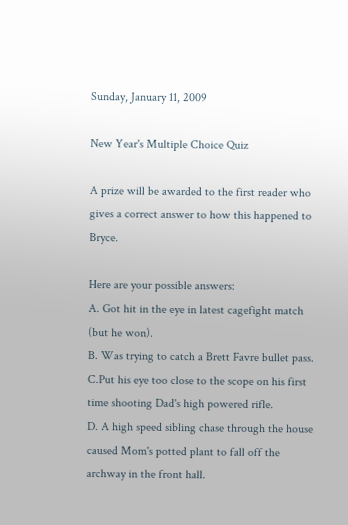Sunday, January 11, 2009

New Year's Multiple Choice Quiz

A prize will be awarded to the first reader who gives a correct answer to how this happened to Bryce.

Here are your possible answers:
A. Got hit in the eye in latest cagefight match (but he won).
B. Was trying to catch a Brett Favre bullet pass.
C.Put his eye too close to the scope on his first time shooting Dad's high powered rifle.
D. A high speed sibling chase through the house caused Mom's potted plant to fall off the archway in the front hall.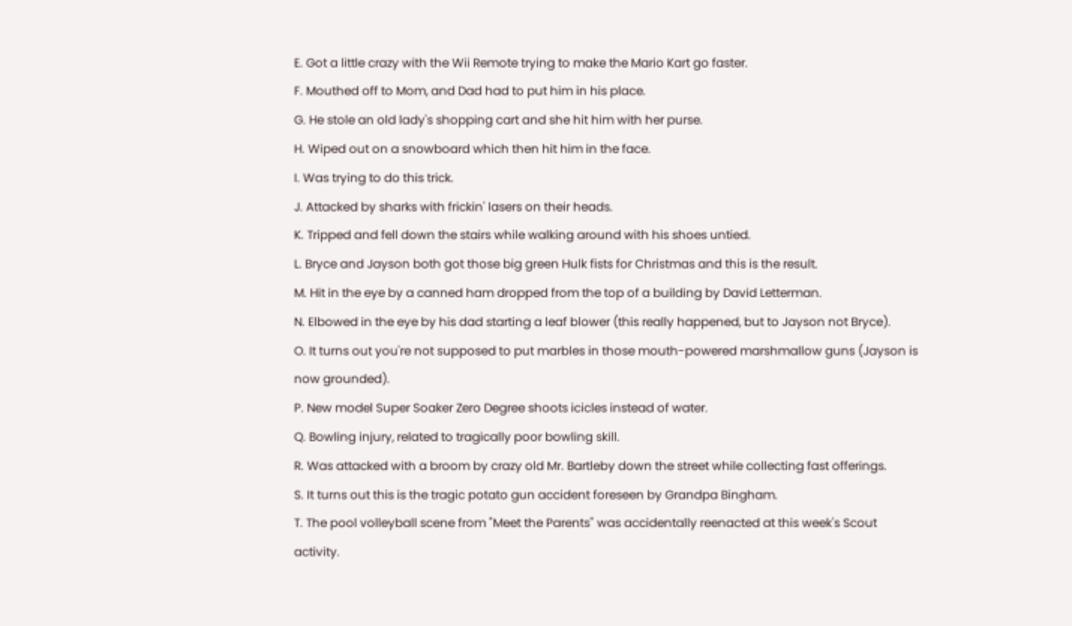E. Got a little crazy with the Wii Remote trying to make the Mario Kart go faster.
F. Mouthed off to Mom, and Dad had to put him in his place.
G. He stole an old lady's shopping cart and she hit him with her purse.
H. Wiped out on a snowboard which then hit him in the face.
I. Was trying to do this trick.
J. Attacked by sharks with frickin' lasers on their heads.
K. Tripped and fell down the stairs while walking around with his shoes untied.
L. Bryce and Jayson both got those big green Hulk fists for Christmas and this is the result.
M. Hit in the eye by a canned ham dropped from the top of a building by David Letterman.
N. Elbowed in the eye by his dad starting a leaf blower (this really happened, but to Jayson not Bryce).
O. It turns out you're not supposed to put marbles in those mouth-powered marshmallow guns (Jayson is now grounded).
P. New model Super Soaker Zero Degree shoots icicles instead of water.
Q. Bowling injury, related to tragically poor bowling skill.
R. Was attacked with a broom by crazy old Mr. Bartleby down the street while collecting fast offerings.
S. It turns out this is the tragic potato gun accident foreseen by Grandpa Bingham.
T. The pool volleyball scene from "Meet the Parents" was accidentally reenacted at this week's Scout activity.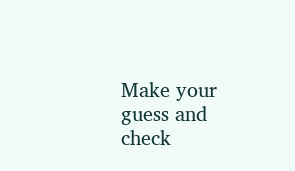Make your guess and check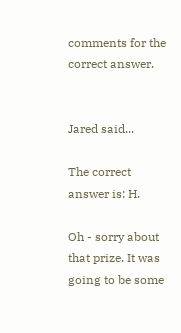comments for the correct answer.


Jared said...

The correct answer is: H.

Oh - sorry about that prize. It was going to be some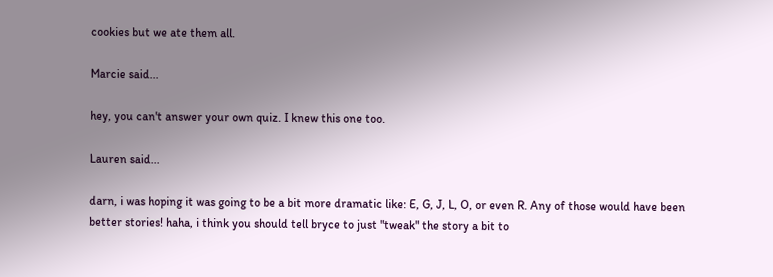cookies but we ate them all.

Marcie said...

hey, you can't answer your own quiz. I knew this one too.

Lauren said...

darn, i was hoping it was going to be a bit more dramatic like: E, G, J, L, O, or even R. Any of those would have been better stories! haha, i think you should tell bryce to just "tweak" the story a bit to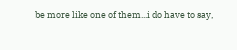be more like one of them...i do have to say,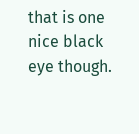that is one nice black eye though.